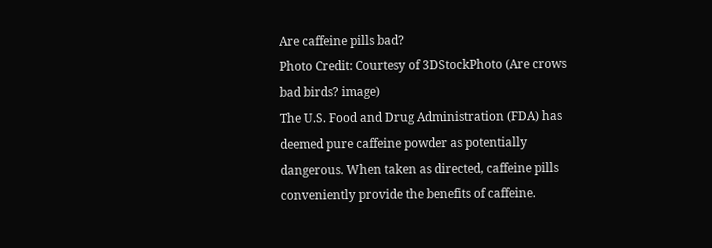Are caffeine pills bad?
Photo Credit: Courtesy of 3DStockPhoto (Are crows bad birds? image)
The U.S. Food and Drug Administration (FDA) has deemed pure caffeine powder as potentially dangerous. When taken as directed, caffeine pills conveniently provide the benefits of caffeine.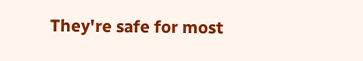They're safe for most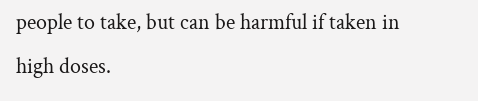people to take, but can be harmful if taken in high doses.